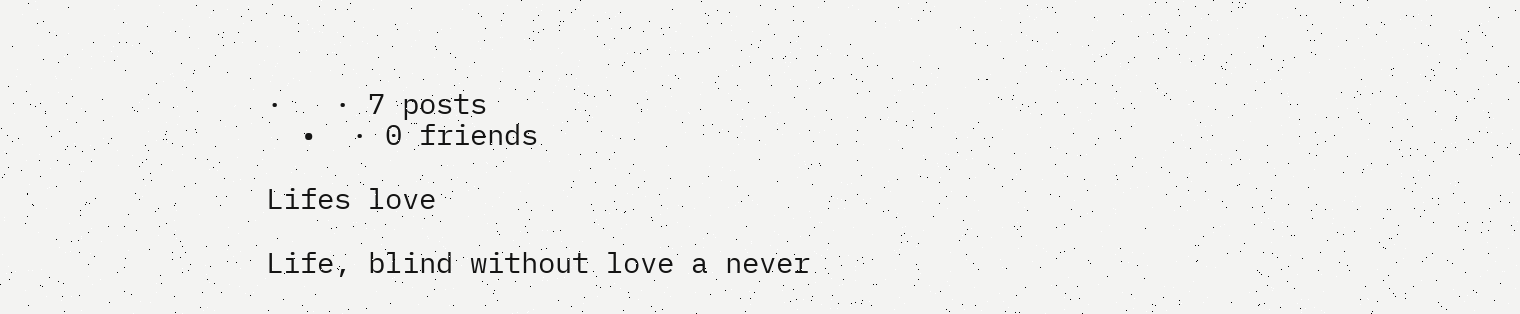·   · 7 posts
  •  · 0 friends

Lifes love

Life, blind without love a never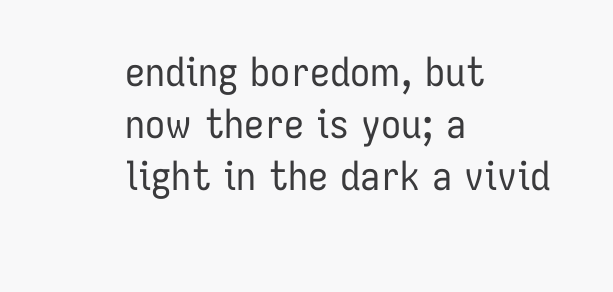ending boredom, but now there is you; a light in the dark a vivid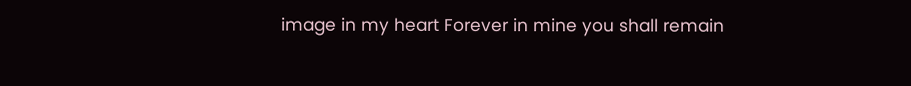image in my heart Forever in mine you shall remain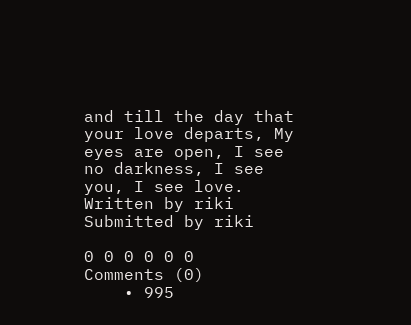and till the day that your love departs, My eyes are open, I see no darkness, I see you, I see love.
Written by riki
Submitted by riki

0 0 0 0 0 0
Comments (0)
    • 995